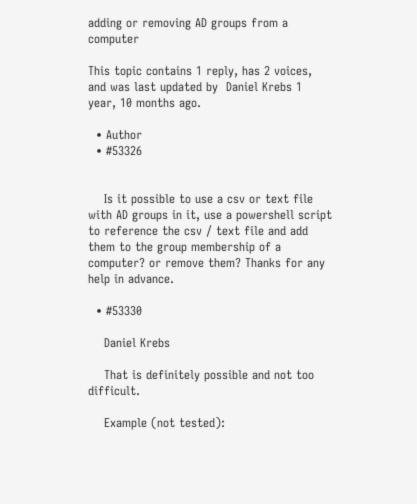adding or removing AD groups from a computer

This topic contains 1 reply, has 2 voices, and was last updated by  Daniel Krebs 1 year, 10 months ago.

  • Author
  • #53326


    Is it possible to use a csv or text file with AD groups in it, use a powershell script to reference the csv / text file and add them to the group membership of a computer? or remove them? Thanks for any help in advance.

  • #53330

    Daniel Krebs

    That is definitely possible and not too difficult.

    Example (not tested):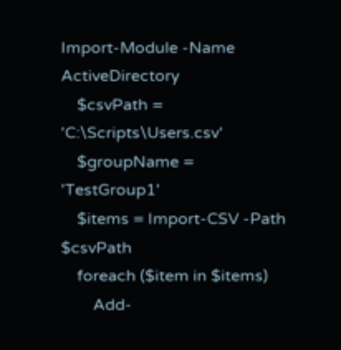Import-Module -Name ActiveDirectory
    $csvPath = 'C:\Scripts\Users.csv'
    $groupName = 'TestGroup1'
    $items = Import-CSV -Path $csvPath
    foreach ($item in $items)
        Add-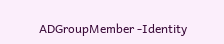ADGroupMember -Identity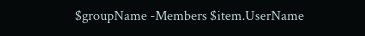$groupName -Members $item.UserName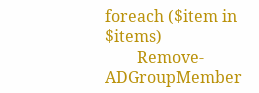foreach ($item in $items)
        Remove-ADGroupMember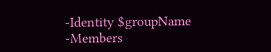-Identity $groupName -Members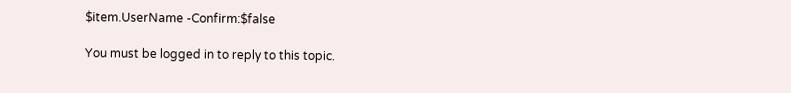$item.UserName -Confirm:$false

You must be logged in to reply to this topic.